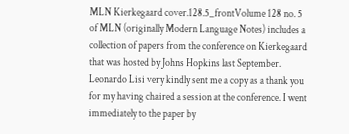MLN Kierkegaard cover.128.5_frontVolume 128 no. 5 of MLN (originally Modern Language Notes) includes a collection of papers from the conference on Kierkegaard that was hosted by Johns Hopkins last September. Leonardo Lisi very kindly sent me a copy as a thank you for my having chaired a session at the conference. I went immediately to the paper by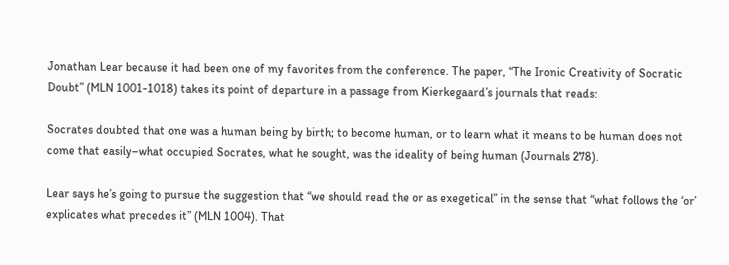Jonathan Lear because it had been one of my favorites from the conference. The paper, “The Ironic Creativity of Socratic Doubt” (MLN 1001-1018) takes its point of departure in a passage from Kierkegaard’s journals that reads:

Socrates doubted that one was a human being by birth; to become human, or to learn what it means to be human does not come that easily–what occupied Socrates, what he sought, was the ideality of being human (Journals 278).

Lear says he’s going to pursue the suggestion that “we should read the or as exegetical” in the sense that “what follows the ‘or’ explicates what precedes it” (MLN 1004). That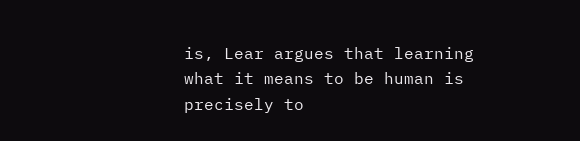is, Lear argues that learning what it means to be human is precisely to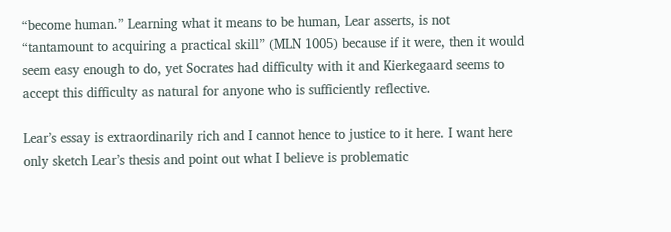“become human.” Learning what it means to be human, Lear asserts, is not “tantamount to acquiring a practical skill” (MLN 1005) because if it were, then it would seem easy enough to do, yet Socrates had difficulty with it and Kierkegaard seems to accept this difficulty as natural for anyone who is sufficiently reflective.

Lear’s essay is extraordinarily rich and I cannot hence to justice to it here. I want here only sketch Lear’s thesis and point out what I believe is problematic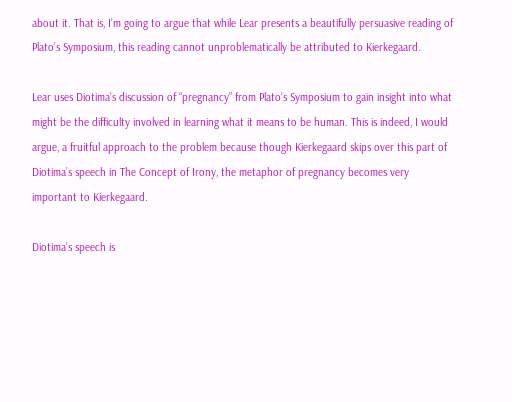about it. That is, I’m going to argue that while Lear presents a beautifully persuasive reading of Plato’s Symposium, this reading cannot unproblematically be attributed to Kierkegaard.

Lear uses Diotima’s discussion of “pregnancy” from Plato’s Symposium to gain insight into what might be the difficulty involved in learning what it means to be human. This is indeed, I would argue, a fruitful approach to the problem because though Kierkegaard skips over this part of Diotima’s speech in The Concept of Irony, the metaphor of pregnancy becomes very important to Kierkegaard.

Diotima’s speech is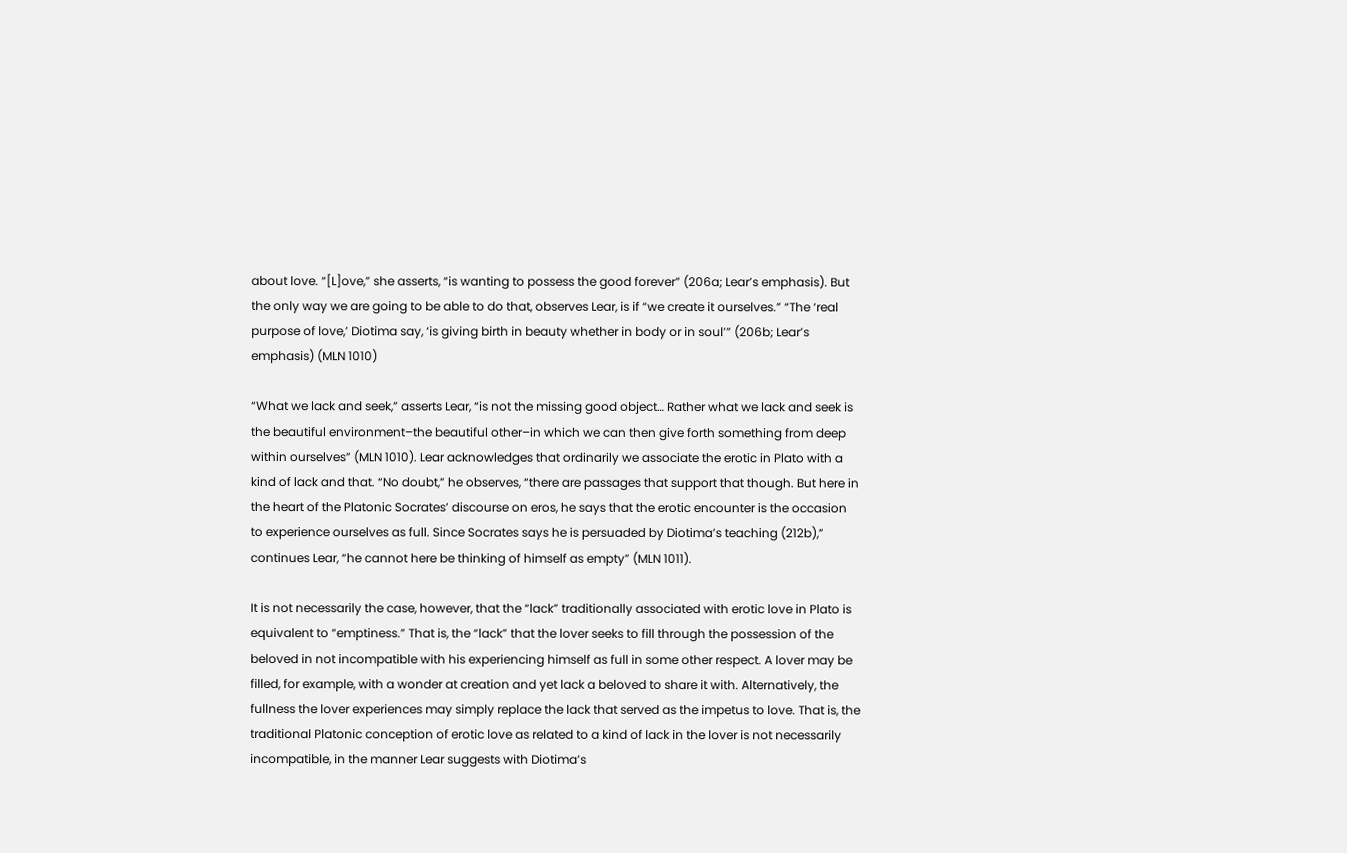about love. “[L]ove,” she asserts, “is wanting to possess the good forever” (206a; Lear’s emphasis). But the only way we are going to be able to do that, observes Lear, is if “we create it ourselves.” “The ‘real purpose of love,’ Diotima say, ‘is giving birth in beauty whether in body or in soul’” (206b; Lear’s emphasis) (MLN 1010)

“What we lack and seek,” asserts Lear, “is not the missing good object… Rather what we lack and seek is the beautiful environment–the beautiful other–in which we can then give forth something from deep within ourselves” (MLN 1010). Lear acknowledges that ordinarily we associate the erotic in Plato with a kind of lack and that. “No doubt,” he observes, “there are passages that support that though. But here in the heart of the Platonic Socrates’ discourse on eros, he says that the erotic encounter is the occasion to experience ourselves as full. Since Socrates says he is persuaded by Diotima’s teaching (212b),” continues Lear, “he cannot here be thinking of himself as empty” (MLN 1011).

It is not necessarily the case, however, that the “lack” traditionally associated with erotic love in Plato is equivalent to “emptiness.” That is, the “lack” that the lover seeks to fill through the possession of the beloved in not incompatible with his experiencing himself as full in some other respect. A lover may be filled, for example, with a wonder at creation and yet lack a beloved to share it with. Alternatively, the fullness the lover experiences may simply replace the lack that served as the impetus to love. That is, the traditional Platonic conception of erotic love as related to a kind of lack in the lover is not necessarily incompatible, in the manner Lear suggests with Diotima’s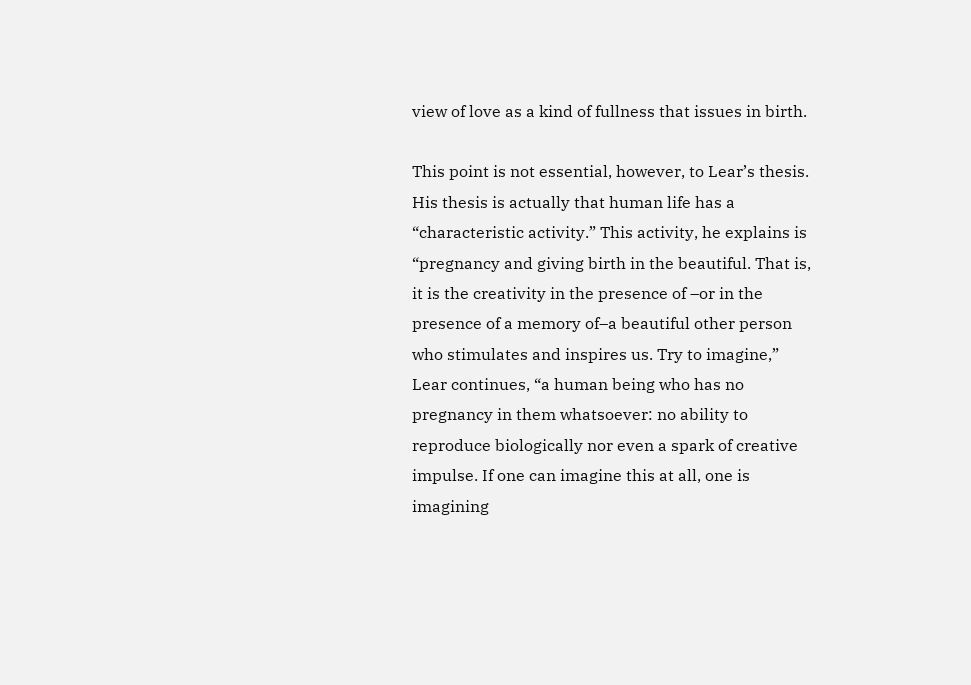view of love as a kind of fullness that issues in birth.

This point is not essential, however, to Lear’s thesis. His thesis is actually that human life has a “characteristic activity.” This activity, he explains is “pregnancy and giving birth in the beautiful. That is, it is the creativity in the presence of –or in the presence of a memory of–a beautiful other person who stimulates and inspires us. Try to imagine,” Lear continues, “a human being who has no pregnancy in them whatsoever: no ability to reproduce biologically nor even a spark of creative impulse. If one can imagine this at all, one is imagining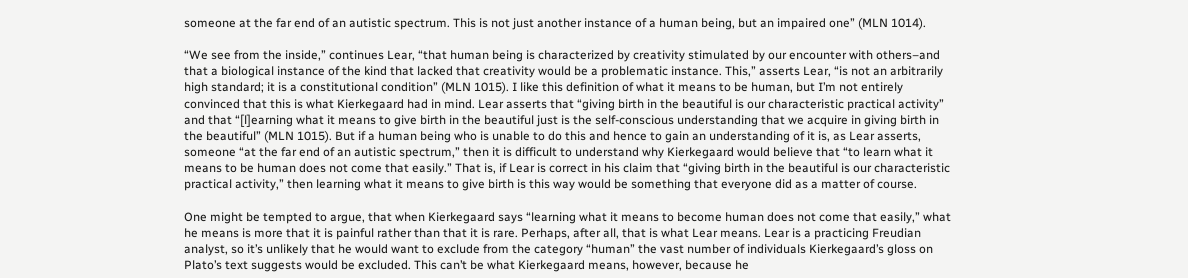someone at the far end of an autistic spectrum. This is not just another instance of a human being, but an impaired one” (MLN 1014).

“We see from the inside,” continues Lear, “that human being is characterized by creativity stimulated by our encounter with others–and that a biological instance of the kind that lacked that creativity would be a problematic instance. This,” asserts Lear, “is not an arbitrarily high standard; it is a constitutional condition” (MLN 1015). I like this definition of what it means to be human, but I’m not entirely convinced that this is what Kierkegaard had in mind. Lear asserts that “giving birth in the beautiful is our characteristic practical activity” and that “[l]earning what it means to give birth in the beautiful just is the self-conscious understanding that we acquire in giving birth in the beautiful” (MLN 1015). But if a human being who is unable to do this and hence to gain an understanding of it is, as Lear asserts, someone “at the far end of an autistic spectrum,” then it is difficult to understand why Kierkegaard would believe that “to learn what it means to be human does not come that easily.” That is, if Lear is correct in his claim that “giving birth in the beautiful is our characteristic practical activity,” then learning what it means to give birth is this way would be something that everyone did as a matter of course.

One might be tempted to argue, that when Kierkegaard says “learning what it means to become human does not come that easily,” what he means is more that it is painful rather than that it is rare. Perhaps, after all, that is what Lear means. Lear is a practicing Freudian analyst, so it’s unlikely that he would want to exclude from the category “human” the vast number of individuals Kierkegaard’s gloss on Plato’s text suggests would be excluded. This can’t be what Kierkegaard means, however, because he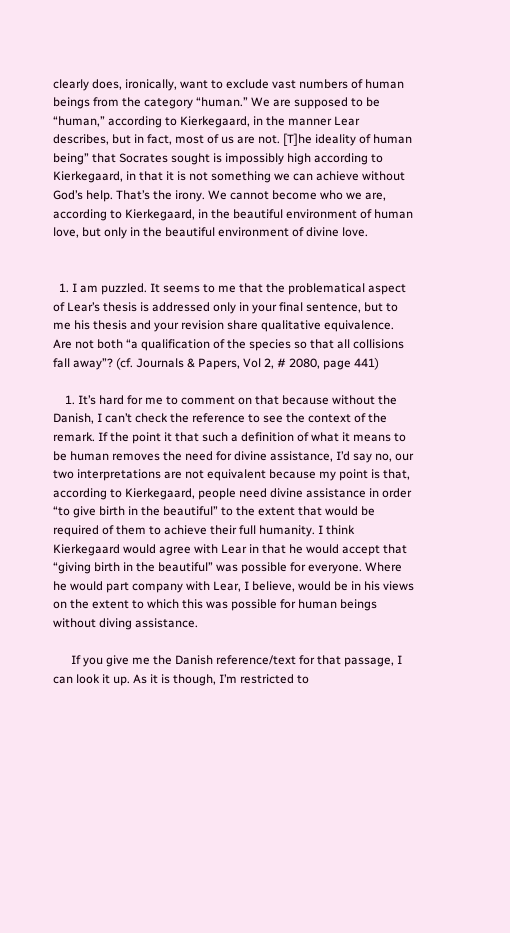clearly does, ironically, want to exclude vast numbers of human beings from the category “human.” We are supposed to be “human,” according to Kierkegaard, in the manner Lear describes, but in fact, most of us are not. [T]he ideality of human being” that Socrates sought is impossibly high according to Kierkegaard, in that it is not something we can achieve without God’s help. That’s the irony. We cannot become who we are, according to Kierkegaard, in the beautiful environment of human love, but only in the beautiful environment of divine love.


  1. I am puzzled. It seems to me that the problematical aspect of Lear’s thesis is addressed only in your final sentence, but to me his thesis and your revision share qualitative equivalence. Are not both “a qualification of the species so that all collisions fall away”? (cf. Journals & Papers, Vol 2, # 2080, page 441)

    1. It’s hard for me to comment on that because without the Danish, I can’t check the reference to see the context of the remark. If the point it that such a definition of what it means to be human removes the need for divine assistance, I’d say no, our two interpretations are not equivalent because my point is that, according to Kierkegaard, people need divine assistance in order “to give birth in the beautiful” to the extent that would be required of them to achieve their full humanity. I think Kierkegaard would agree with Lear in that he would accept that “giving birth in the beautiful” was possible for everyone. Where he would part company with Lear, I believe, would be in his views on the extent to which this was possible for human beings without diving assistance.

      If you give me the Danish reference/text for that passage, I can look it up. As it is though, I’m restricted to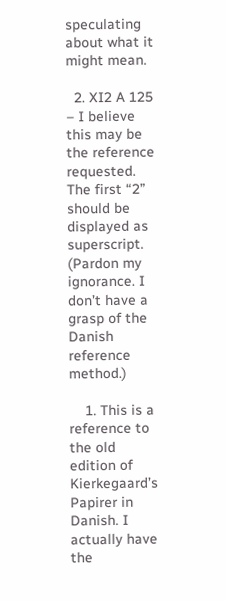speculating about what it might mean.

  2. XI2 A 125 – I believe this may be the reference requested. The first “2” should be displayed as superscript. (Pardon my ignorance. I don’t have a grasp of the Danish reference method.)

    1. This is a reference to the old edition of Kierkegaard’s Papirer in Danish. I actually have the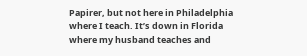Papirer, but not here in Philadelphia where I teach. It’s down in Florida where my husband teaches and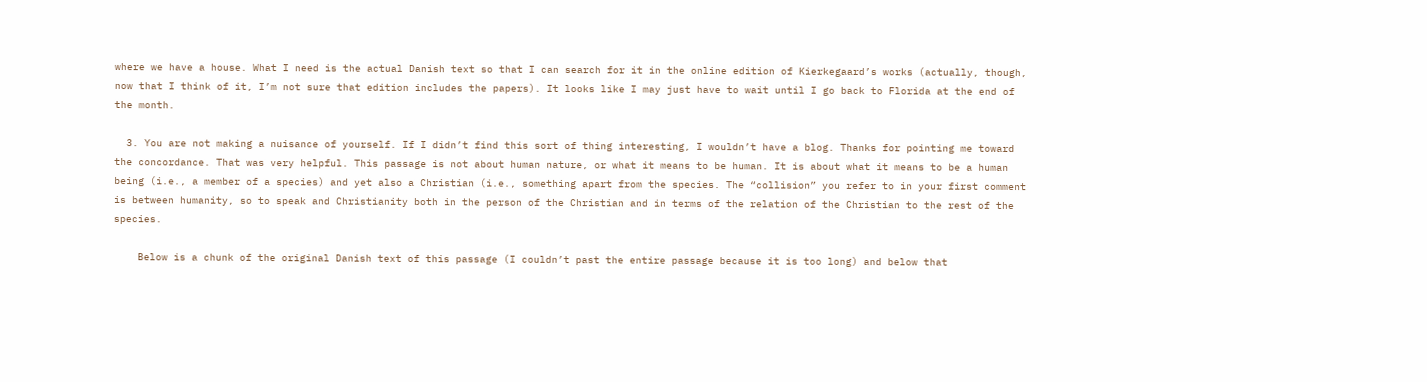where we have a house. What I need is the actual Danish text so that I can search for it in the online edition of Kierkegaard’s works (actually, though, now that I think of it, I’m not sure that edition includes the papers). It looks like I may just have to wait until I go back to Florida at the end of the month.

  3. You are not making a nuisance of yourself. If I didn’t find this sort of thing interesting, I wouldn’t have a blog. Thanks for pointing me toward the concordance. That was very helpful. This passage is not about human nature, or what it means to be human. It is about what it means to be a human being (i.e., a member of a species) and yet also a Christian (i.e., something apart from the species. The “collision” you refer to in your first comment is between humanity, so to speak and Christianity both in the person of the Christian and in terms of the relation of the Christian to the rest of the species.

    Below is a chunk of the original Danish text of this passage (I couldn’t past the entire passage because it is too long) and below that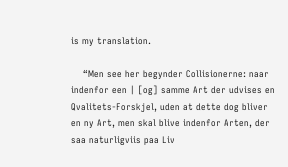is my translation.

    “Men see her begynder Collisionerne: naar indenfor een | [og] samme Art der udvises en Qvalitets-Forskjel, uden at dette dog bliver en ny Art, men skal blive indenfor Arten, der saa naturligviis paa Liv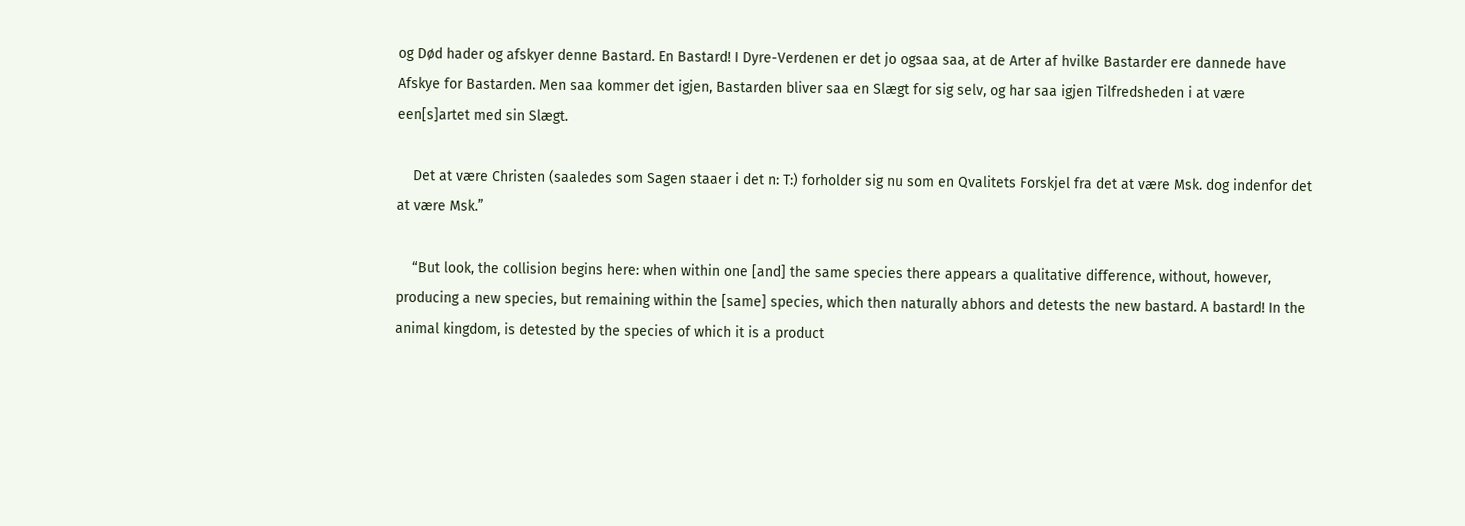og Død hader og afskyer denne Bastard. En Bastard! I Dyre-Verdenen er det jo ogsaa saa, at de Arter af hvilke Bastarder ere dannede have Afskye for Bastarden. Men saa kommer det igjen, Bastarden bliver saa en Slægt for sig selv, og har saa igjen Tilfredsheden i at være een[s]artet med sin Slægt.

    Det at være Christen (saaledes som Sagen staaer i det n: T:) forholder sig nu som en Qvalitets Forskjel fra det at være Msk. dog indenfor det at være Msk.”

    “But look, the collision begins here: when within one [and] the same species there appears a qualitative difference, without, however, producing a new species, but remaining within the [same] species, which then naturally abhors and detests the new bastard. A bastard! In the animal kingdom, is detested by the species of which it is a product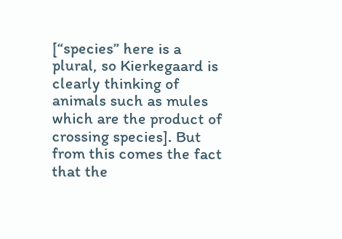[“species” here is a plural, so Kierkegaard is clearly thinking of animals such as mules which are the product of crossing species]. But from this comes the fact that the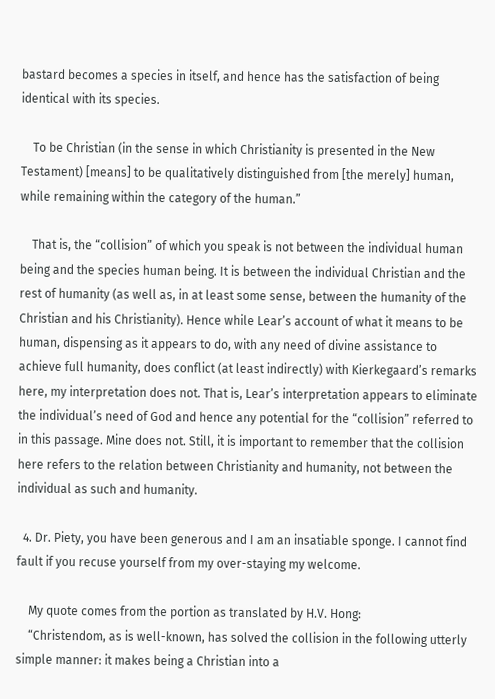bastard becomes a species in itself, and hence has the satisfaction of being identical with its species.

    To be Christian (in the sense in which Christianity is presented in the New Testament) [means] to be qualitatively distinguished from [the merely] human, while remaining within the category of the human.”

    That is, the “collision” of which you speak is not between the individual human being and the species human being. It is between the individual Christian and the rest of humanity (as well as, in at least some sense, between the humanity of the Christian and his Christianity). Hence while Lear’s account of what it means to be human, dispensing as it appears to do, with any need of divine assistance to achieve full humanity, does conflict (at least indirectly) with Kierkegaard’s remarks here, my interpretation does not. That is, Lear’s interpretation appears to eliminate the individual’s need of God and hence any potential for the “collision” referred to in this passage. Mine does not. Still, it is important to remember that the collision here refers to the relation between Christianity and humanity, not between the individual as such and humanity.

  4. Dr. Piety, you have been generous and I am an insatiable sponge. I cannot find fault if you recuse yourself from my over-staying my welcome.

    My quote comes from the portion as translated by H.V. Hong:
    “Christendom, as is well-known, has solved the collision in the following utterly simple manner: it makes being a Christian into a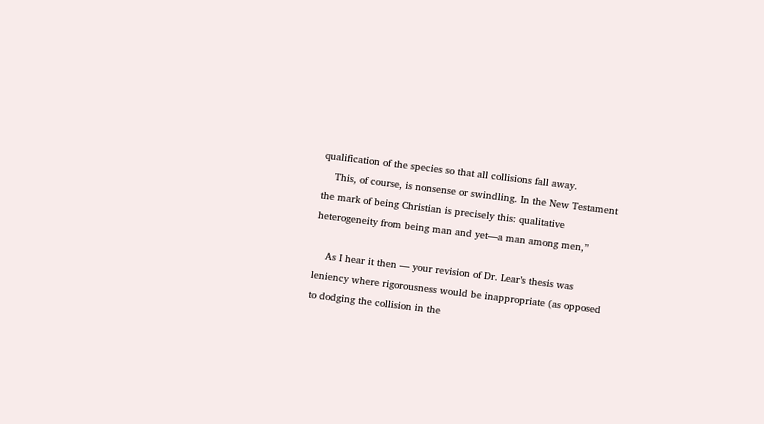qualification of the species so that all collisions fall away.
    This, of course, is nonsense or swindling. In the New Testament the mark of being Christian is precisely this: qualitative heterogeneity from being man and yet—a man among men,”

    As I hear it then — your revision of Dr. Lear’s thesis was leniency where rigorousness would be inappropriate (as opposed to dodging the collision in the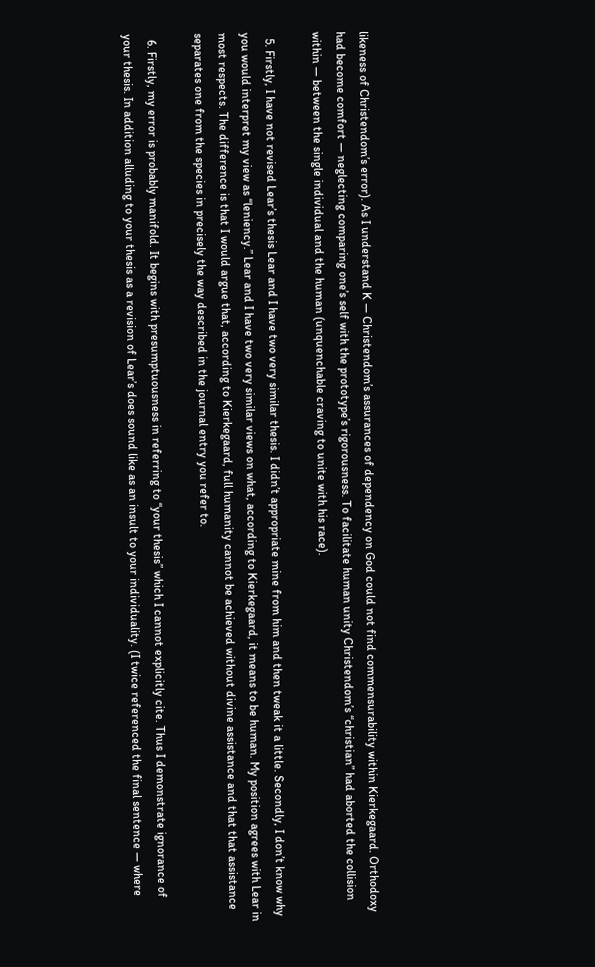likeness of Christendom’s error). As I understand K — Christendom’s assurances of dependency on God could not find commensurability within Kierkegaard. Orthodoxy had become comfort — neglecting comparing one’s self with the prototype’s rigorousness. To facilitate human unity Christendom’s “christian” had aborted the collision within — between the single individual and the human (unquenchable craving to unite with his race).

  5. Firstly, I have not revised Lear’s thesis Lear and I have two very similar thesis. I didn’t appropriate mine from him and then tweak it a little. Secondly, I don’t know why you would interpret my view as “leniency.” Lear and I have two very similar views on what, according to Kierkegaard, it means to be human. My position agrees with Lear in most respects. The difference is that I would argue that, according to Kierkegaard, full humanity cannot be achieved without divine assistance and that that assistance separates one from the species in precisely the way described in the journal entry you refer to.

  6. Firstly, my error is probably manifold. It begins with presumptuousness in referring to “your thesis” which I cannot explicitly cite. Thus I demonstrate ignorance of your thesis. In addition alluding to your thesis as a revision of Lear’s does sound like as an insult to your individuality. (I twice referenced the final sentence — where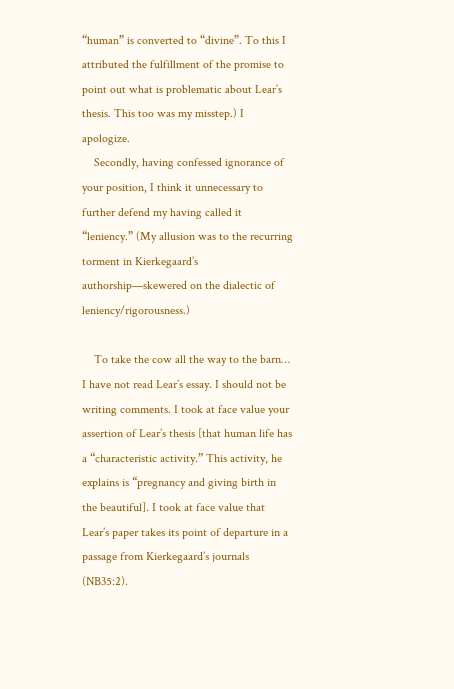“human” is converted to “divine”. To this I attributed the fulfillment of the promise to point out what is problematic about Lear’s thesis. This too was my misstep.) I apologize.
    Secondly, having confessed ignorance of your position, I think it unnecessary to further defend my having called it “leniency.” (My allusion was to the recurring torment in Kierkegaard’s authorship—skewered on the dialectic of leniency/rigorousness.)

    To take the cow all the way to the barn… I have not read Lear’s essay. I should not be writing comments. I took at face value your assertion of Lear’s thesis [that human life has a “characteristic activity.” This activity, he explains is “pregnancy and giving birth in the beautiful]. I took at face value that Lear’s paper takes its point of departure in a passage from Kierkegaard’s journals (NB35:2).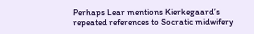Perhaps Lear mentions Kierkegaard’s repeated references to Socratic midwifery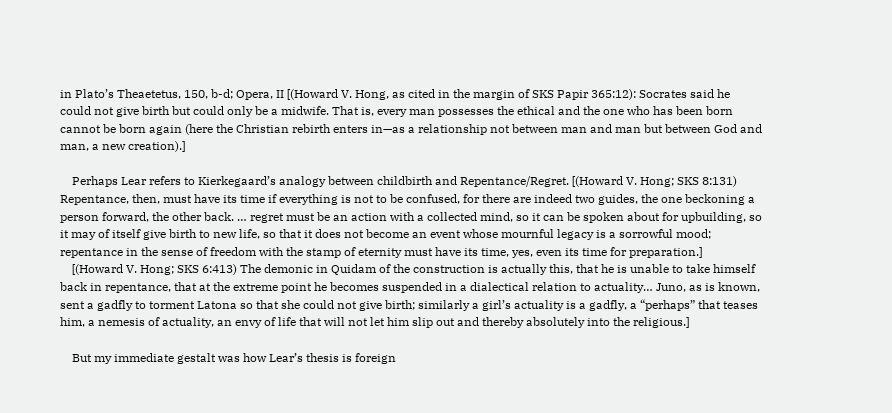in Plato’s Theaetetus, 150, b-d; Opera, II [(Howard V. Hong, as cited in the margin of SKS Papir 365:12): Socrates said he could not give birth but could only be a midwife. That is, every man possesses the ethical and the one who has been born cannot be born again (here the Christian rebirth enters in—as a relationship not between man and man but between God and man, a new creation).]

    Perhaps Lear refers to Kierkegaard’s analogy between childbirth and Repentance/Regret. [(Howard V. Hong; SKS 8:131) Repentance, then, must have its time if everything is not to be confused, for there are indeed two guides, the one beckoning a person forward, the other back. … regret must be an action with a collected mind, so it can be spoken about for upbuilding, so it may of itself give birth to new life, so that it does not become an event whose mournful legacy is a sorrowful mood; repentance in the sense of freedom with the stamp of eternity must have its time, yes, even its time for preparation.]
    [(Howard V. Hong; SKS 6:413) The demonic in Quidam of the construction is actually this, that he is unable to take himself back in repentance, that at the extreme point he becomes suspended in a dialectical relation to actuality… Juno, as is known, sent a gadfly to torment Latona so that she could not give birth; similarly a girl’s actuality is a gadfly, a “perhaps” that teases him, a nemesis of actuality, an envy of life that will not let him slip out and thereby absolutely into the religious.]

    But my immediate gestalt was how Lear’s thesis is foreign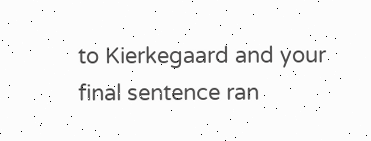to Kierkegaard and your final sentence ran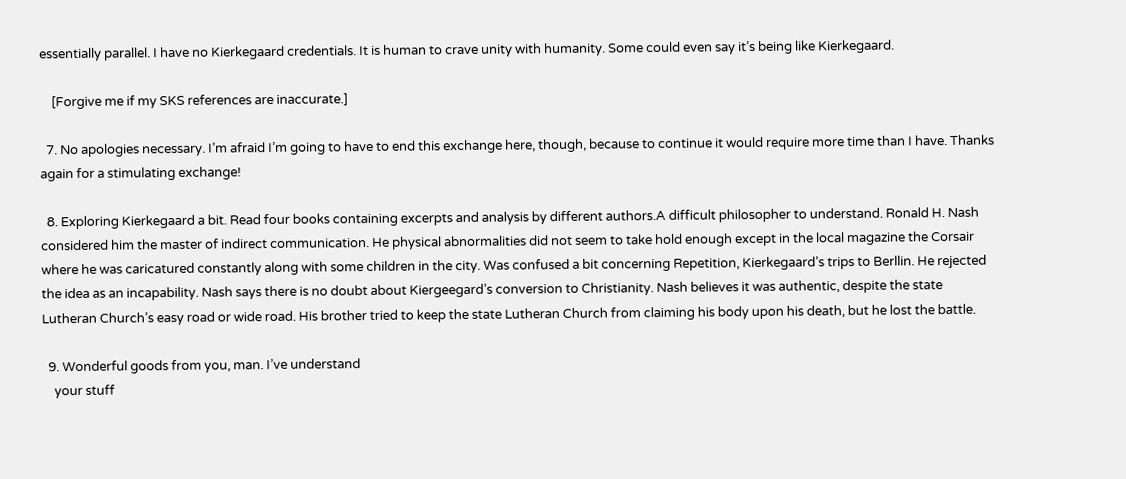essentially parallel. I have no Kierkegaard credentials. It is human to crave unity with humanity. Some could even say it’s being like Kierkegaard.

    [Forgive me if my SKS references are inaccurate.]

  7. No apologies necessary. I’m afraid I’m going to have to end this exchange here, though, because to continue it would require more time than I have. Thanks again for a stimulating exchange!

  8. Exploring Kierkegaard a bit. Read four books containing excerpts and analysis by different authors.A difficult philosopher to understand. Ronald H. Nash considered him the master of indirect communication. He physical abnormalities did not seem to take hold enough except in the local magazine the Corsair where he was caricatured constantly along with some children in the city. Was confused a bit concerning Repetition, Kierkegaard’s trips to Berllin. He rejected the idea as an incapability. Nash says there is no doubt about Kiergeegard’s conversion to Christianity. Nash believes it was authentic, despite the state Lutheran Church’s easy road or wide road. His brother tried to keep the state Lutheran Church from claiming his body upon his death, but he lost the battle.

  9. Wonderful goods from you, man. I’ve understand
    your stuff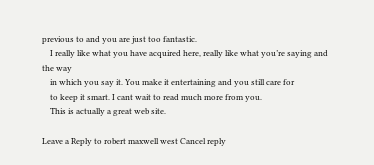previous to and you are just too fantastic.
    I really like what you have acquired here, really like what you’re saying and the way
    in which you say it. You make it entertaining and you still care for
    to keep it smart. I cant wait to read much more from you.
    This is actually a great web site.

Leave a Reply to robert maxwell west Cancel reply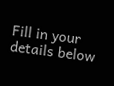Fill in your details below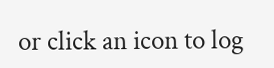or click an icon to log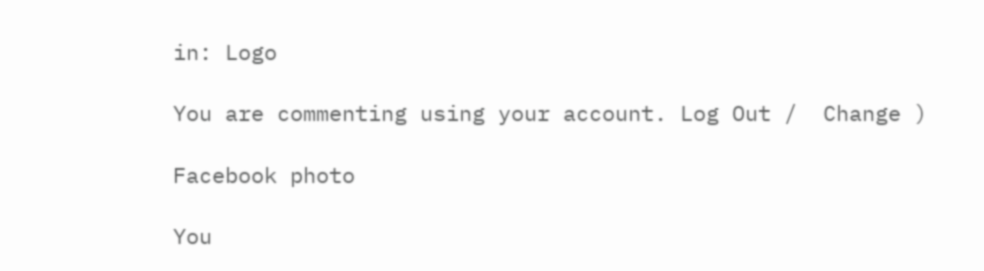in: Logo

You are commenting using your account. Log Out /  Change )

Facebook photo

You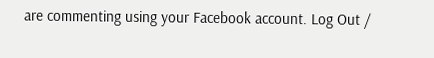are commenting using your Facebook account. Log Out /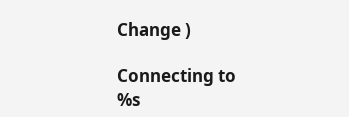Change )

Connecting to %s